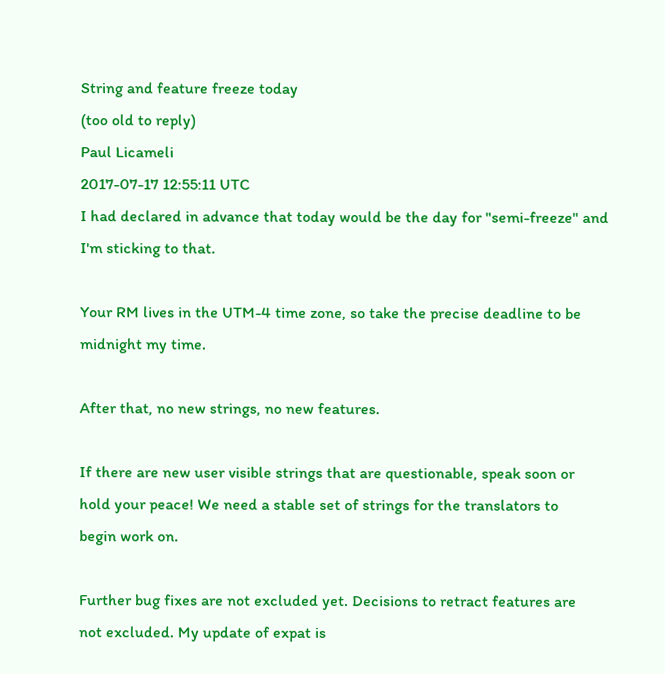String and feature freeze today
(too old to reply)
Paul Licameli
2017-07-17 12:55:11 UTC
I had declared in advance that today would be the day for "semi-freeze" and
I'm sticking to that.

Your RM lives in the UTM-4 time zone, so take the precise deadline to be
midnight my time.

After that, no new strings, no new features.

If there are new user visible strings that are questionable, speak soon or
hold your peace! We need a stable set of strings for the translators to
begin work on.

Further bug fixes are not excluded yet. Decisions to retract features are
not excluded. My update of expat is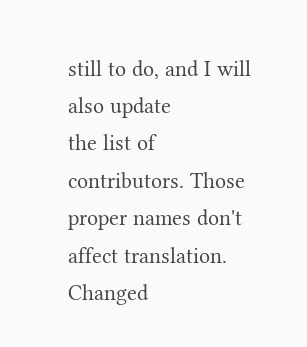still to do, and I will also update
the list of contributors. Those proper names don't affect translation.
Changed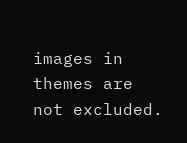images in themes are not excluded.